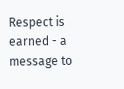Respect is earned - a message to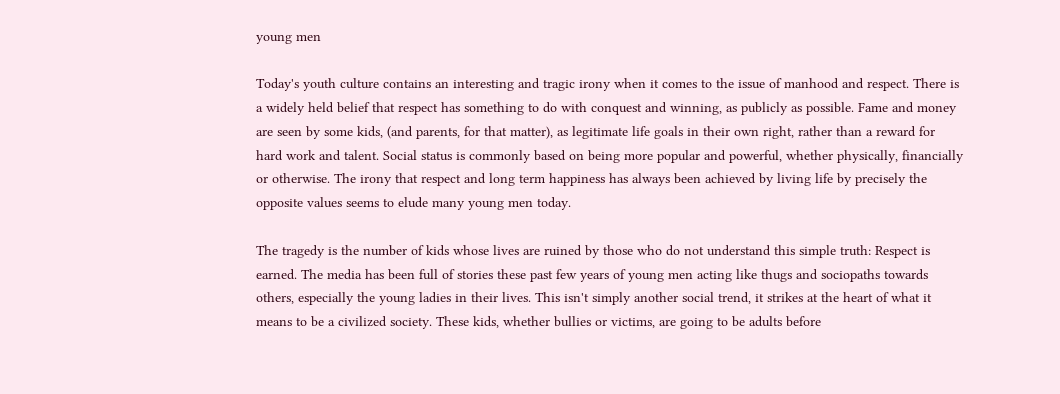young men

Today's youth culture contains an interesting and tragic irony when it comes to the issue of manhood and respect. There is a widely held belief that respect has something to do with conquest and winning, as publicly as possible. Fame and money are seen by some kids, (and parents, for that matter), as legitimate life goals in their own right, rather than a reward for hard work and talent. Social status is commonly based on being more popular and powerful, whether physically, financially or otherwise. The irony that respect and long term happiness has always been achieved by living life by precisely the opposite values seems to elude many young men today.

The tragedy is the number of kids whose lives are ruined by those who do not understand this simple truth: Respect is earned. The media has been full of stories these past few years of young men acting like thugs and sociopaths towards others, especially the young ladies in their lives. This isn't simply another social trend, it strikes at the heart of what it means to be a civilized society. These kids, whether bullies or victims, are going to be adults before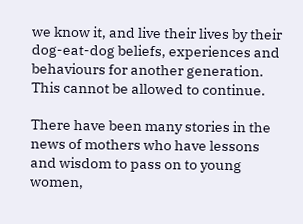we know it, and live their lives by their dog-eat-dog beliefs, experiences and behaviours for another generation. This cannot be allowed to continue.

There have been many stories in the news of mothers who have lessons and wisdom to pass on to young women,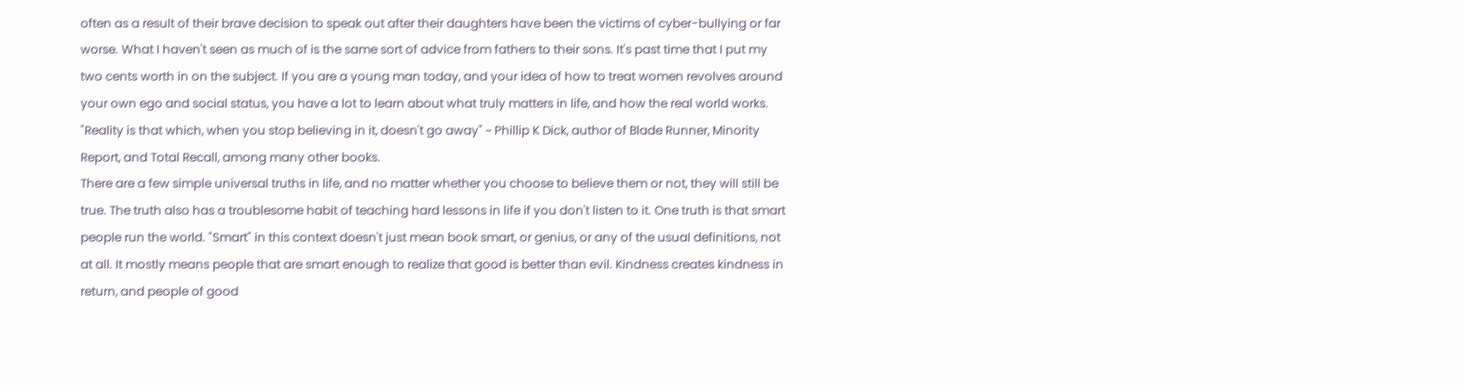often as a result of their brave decision to speak out after their daughters have been the victims of cyber-bullying or far worse. What I haven't seen as much of is the same sort of advice from fathers to their sons. It's past time that I put my two cents worth in on the subject. If you are a young man today, and your idea of how to treat women revolves around your own ego and social status, you have a lot to learn about what truly matters in life, and how the real world works.
"Reality is that which, when you stop believing in it, doesn't go away" ~ Phillip K Dick, author of Blade Runner, Minority Report, and Total Recall, among many other books.
There are a few simple universal truths in life, and no matter whether you choose to believe them or not, they will still be true. The truth also has a troublesome habit of teaching hard lessons in life if you don't listen to it. One truth is that smart people run the world. "Smart" in this context doesn't just mean book smart, or genius, or any of the usual definitions, not at all. It mostly means people that are smart enough to realize that good is better than evil. Kindness creates kindness in return, and people of good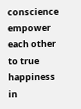conscience empower each other to true happiness in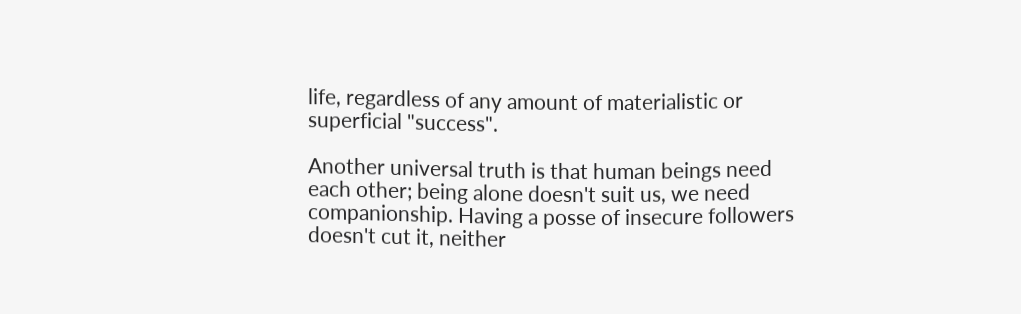life, regardless of any amount of materialistic or superficial "success".

Another universal truth is that human beings need each other; being alone doesn't suit us, we need companionship. Having a posse of insecure followers doesn't cut it, neither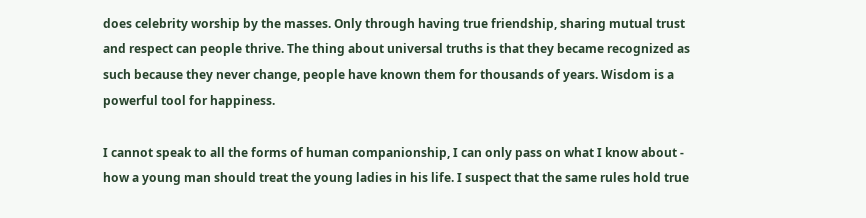does celebrity worship by the masses. Only through having true friendship, sharing mutual trust and respect can people thrive. The thing about universal truths is that they became recognized as such because they never change, people have known them for thousands of years. Wisdom is a powerful tool for happiness.

I cannot speak to all the forms of human companionship, I can only pass on what I know about - how a young man should treat the young ladies in his life. I suspect that the same rules hold true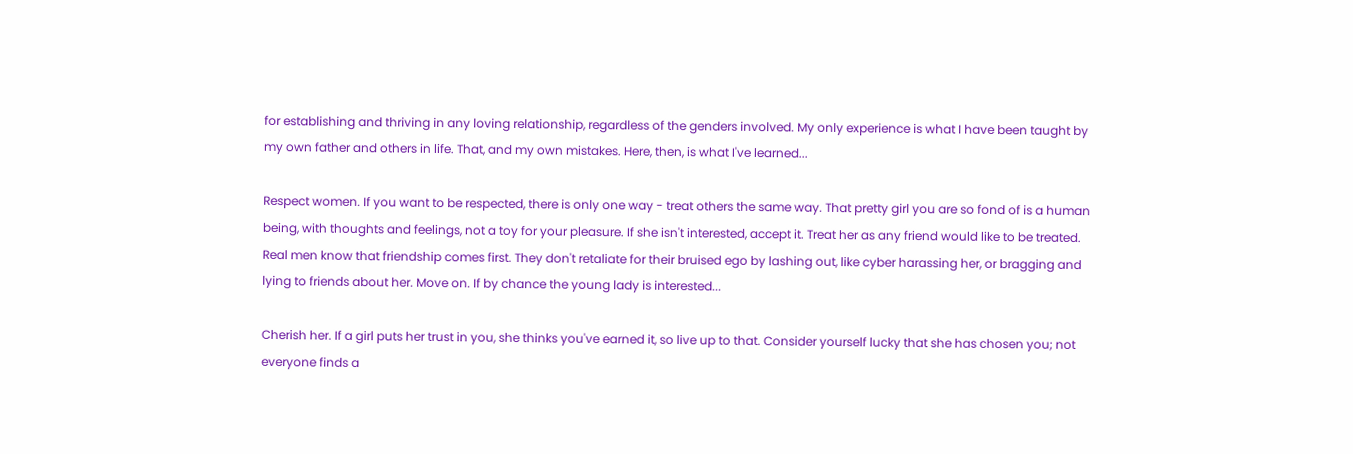for establishing and thriving in any loving relationship, regardless of the genders involved. My only experience is what I have been taught by my own father and others in life. That, and my own mistakes. Here, then, is what I've learned...

Respect women. If you want to be respected, there is only one way - treat others the same way. That pretty girl you are so fond of is a human being, with thoughts and feelings, not a toy for your pleasure. If she isn't interested, accept it. Treat her as any friend would like to be treated. Real men know that friendship comes first. They don't retaliate for their bruised ego by lashing out, like cyber harassing her, or bragging and lying to friends about her. Move on. If by chance the young lady is interested...

Cherish her. If a girl puts her trust in you, she thinks you've earned it, so live up to that. Consider yourself lucky that she has chosen you; not everyone finds a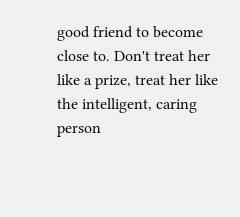good friend to become close to. Don't treat her like a prize, treat her like the intelligent, caring person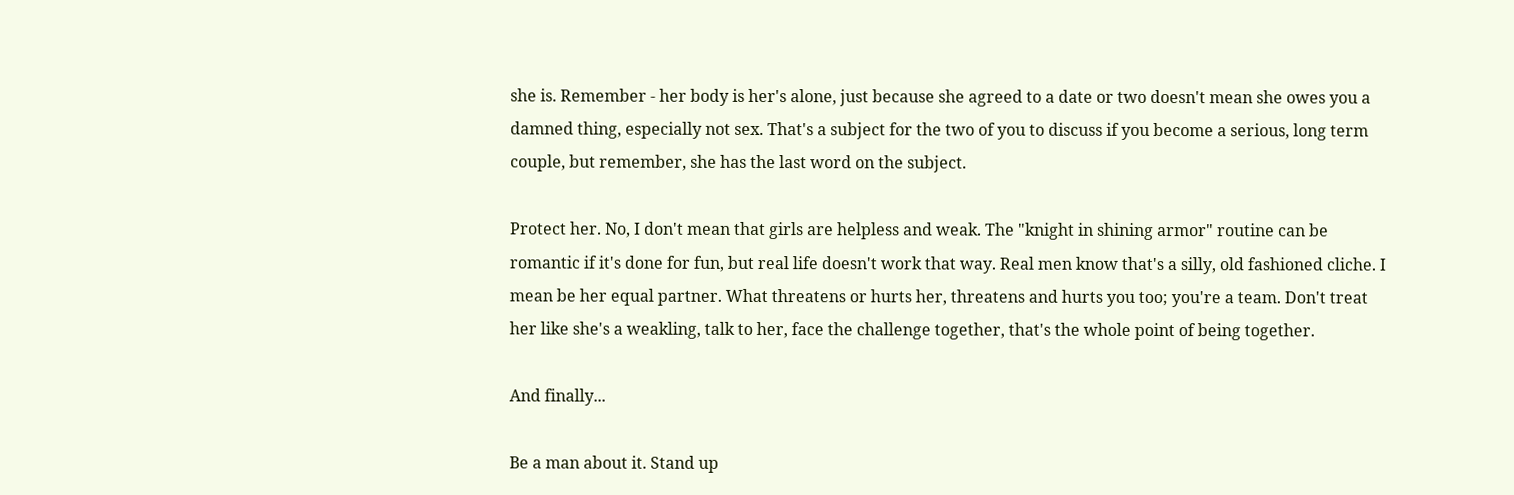she is. Remember - her body is her's alone, just because she agreed to a date or two doesn't mean she owes you a damned thing, especially not sex. That's a subject for the two of you to discuss if you become a serious, long term couple, but remember, she has the last word on the subject.

Protect her. No, I don't mean that girls are helpless and weak. The "knight in shining armor" routine can be romantic if it's done for fun, but real life doesn't work that way. Real men know that's a silly, old fashioned cliche. I mean be her equal partner. What threatens or hurts her, threatens and hurts you too; you're a team. Don't treat her like she's a weakling, talk to her, face the challenge together, that's the whole point of being together.

And finally...

Be a man about it. Stand up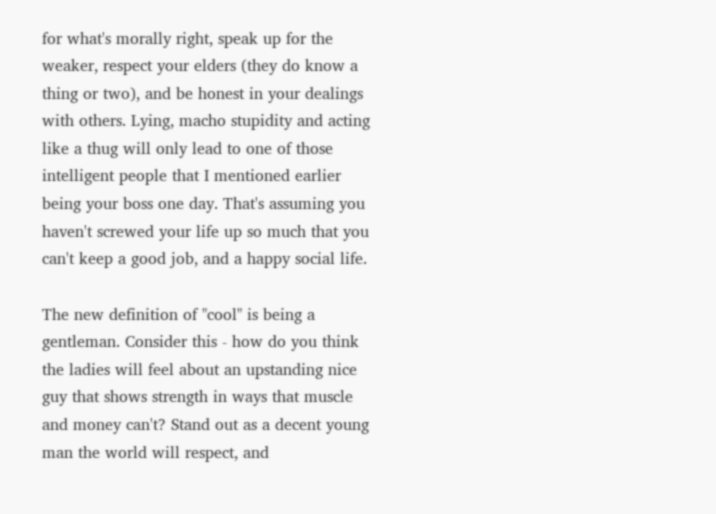for what's morally right, speak up for the weaker, respect your elders (they do know a thing or two), and be honest in your dealings with others. Lying, macho stupidity and acting like a thug will only lead to one of those intelligent people that I mentioned earlier being your boss one day. That's assuming you haven't screwed your life up so much that you can't keep a good job, and a happy social life.

The new definition of "cool" is being a gentleman. Consider this - how do you think the ladies will feel about an upstanding nice guy that shows strength in ways that muscle and money can't? Stand out as a decent young man the world will respect, and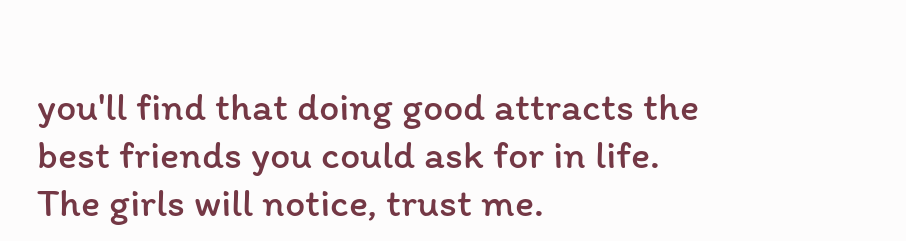you'll find that doing good attracts the best friends you could ask for in life. The girls will notice, trust me.